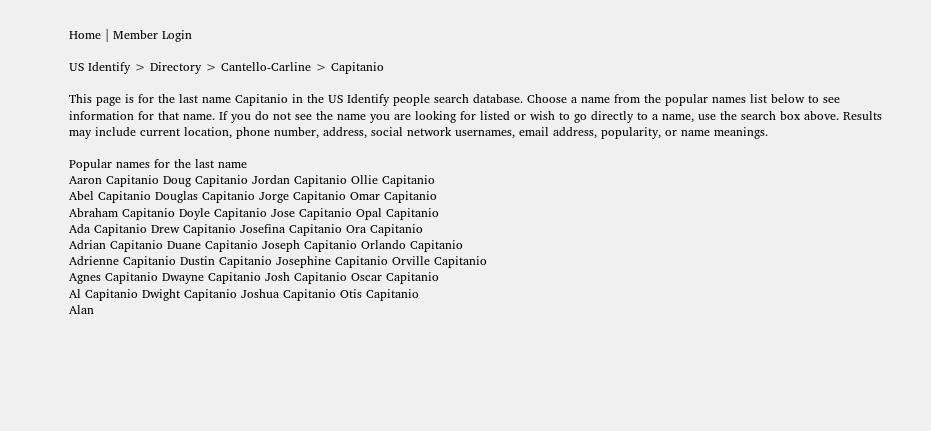Home | Member Login

US Identify > Directory > Cantello-Carline > Capitanio

This page is for the last name Capitanio in the US Identify people search database. Choose a name from the popular names list below to see information for that name. If you do not see the name you are looking for listed or wish to go directly to a name, use the search box above. Results may include current location, phone number, address, social network usernames, email address, popularity, or name meanings.

Popular names for the last name
Aaron Capitanio Doug Capitanio Jordan Capitanio Ollie Capitanio
Abel Capitanio Douglas Capitanio Jorge Capitanio Omar Capitanio
Abraham Capitanio Doyle Capitanio Jose Capitanio Opal Capitanio
Ada Capitanio Drew Capitanio Josefina Capitanio Ora Capitanio
Adrian Capitanio Duane Capitanio Joseph Capitanio Orlando Capitanio
Adrienne Capitanio Dustin Capitanio Josephine Capitanio Orville Capitanio
Agnes Capitanio Dwayne Capitanio Josh Capitanio Oscar Capitanio
Al Capitanio Dwight Capitanio Joshua Capitanio Otis Capitanio
Alan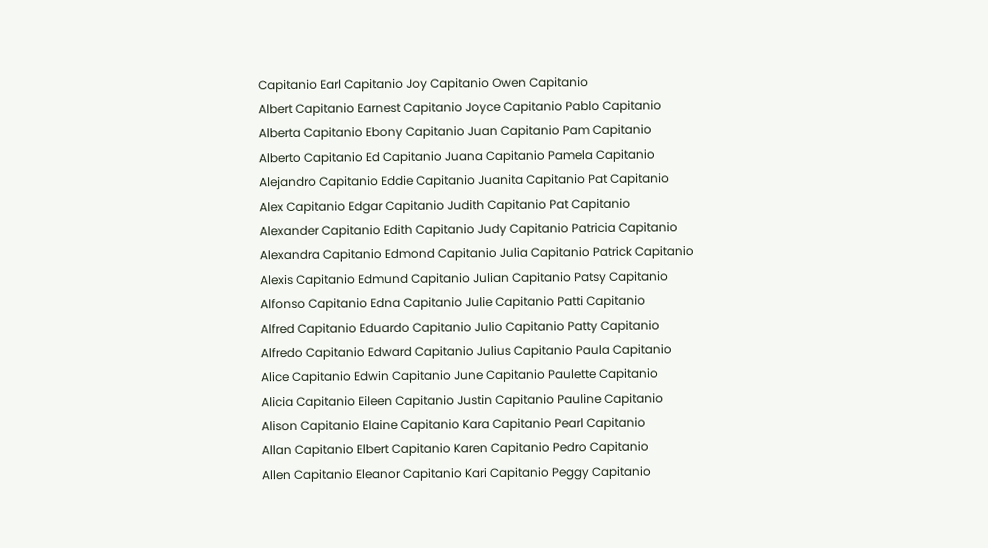Capitanio Earl Capitanio Joy Capitanio Owen Capitanio
Albert Capitanio Earnest Capitanio Joyce Capitanio Pablo Capitanio
Alberta Capitanio Ebony Capitanio Juan Capitanio Pam Capitanio
Alberto Capitanio Ed Capitanio Juana Capitanio Pamela Capitanio
Alejandro Capitanio Eddie Capitanio Juanita Capitanio Pat Capitanio
Alex Capitanio Edgar Capitanio Judith Capitanio Pat Capitanio
Alexander Capitanio Edith Capitanio Judy Capitanio Patricia Capitanio
Alexandra Capitanio Edmond Capitanio Julia Capitanio Patrick Capitanio
Alexis Capitanio Edmund Capitanio Julian Capitanio Patsy Capitanio
Alfonso Capitanio Edna Capitanio Julie Capitanio Patti Capitanio
Alfred Capitanio Eduardo Capitanio Julio Capitanio Patty Capitanio
Alfredo Capitanio Edward Capitanio Julius Capitanio Paula Capitanio
Alice Capitanio Edwin Capitanio June Capitanio Paulette Capitanio
Alicia Capitanio Eileen Capitanio Justin Capitanio Pauline Capitanio
Alison Capitanio Elaine Capitanio Kara Capitanio Pearl Capitanio
Allan Capitanio Elbert Capitanio Karen Capitanio Pedro Capitanio
Allen Capitanio Eleanor Capitanio Kari Capitanio Peggy Capitanio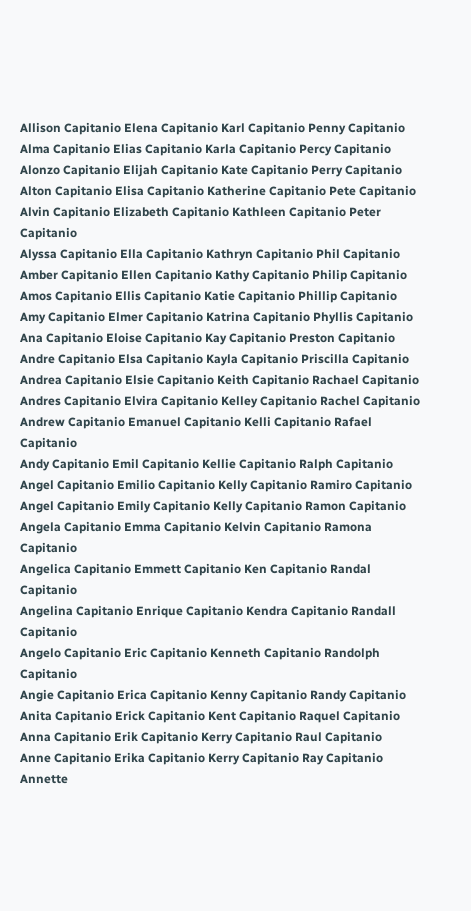Allison Capitanio Elena Capitanio Karl Capitanio Penny Capitanio
Alma Capitanio Elias Capitanio Karla Capitanio Percy Capitanio
Alonzo Capitanio Elijah Capitanio Kate Capitanio Perry Capitanio
Alton Capitanio Elisa Capitanio Katherine Capitanio Pete Capitanio
Alvin Capitanio Elizabeth Capitanio Kathleen Capitanio Peter Capitanio
Alyssa Capitanio Ella Capitanio Kathryn Capitanio Phil Capitanio
Amber Capitanio Ellen Capitanio Kathy Capitanio Philip Capitanio
Amos Capitanio Ellis Capitanio Katie Capitanio Phillip Capitanio
Amy Capitanio Elmer Capitanio Katrina Capitanio Phyllis Capitanio
Ana Capitanio Eloise Capitanio Kay Capitanio Preston Capitanio
Andre Capitanio Elsa Capitanio Kayla Capitanio Priscilla Capitanio
Andrea Capitanio Elsie Capitanio Keith Capitanio Rachael Capitanio
Andres Capitanio Elvira Capitanio Kelley Capitanio Rachel Capitanio
Andrew Capitanio Emanuel Capitanio Kelli Capitanio Rafael Capitanio
Andy Capitanio Emil Capitanio Kellie Capitanio Ralph Capitanio
Angel Capitanio Emilio Capitanio Kelly Capitanio Ramiro Capitanio
Angel Capitanio Emily Capitanio Kelly Capitanio Ramon Capitanio
Angela Capitanio Emma Capitanio Kelvin Capitanio Ramona Capitanio
Angelica Capitanio Emmett Capitanio Ken Capitanio Randal Capitanio
Angelina Capitanio Enrique Capitanio Kendra Capitanio Randall Capitanio
Angelo Capitanio Eric Capitanio Kenneth Capitanio Randolph Capitanio
Angie Capitanio Erica Capitanio Kenny Capitanio Randy Capitanio
Anita Capitanio Erick Capitanio Kent Capitanio Raquel Capitanio
Anna Capitanio Erik Capitanio Kerry Capitanio Raul Capitanio
Anne Capitanio Erika Capitanio Kerry Capitanio Ray Capitanio
Annette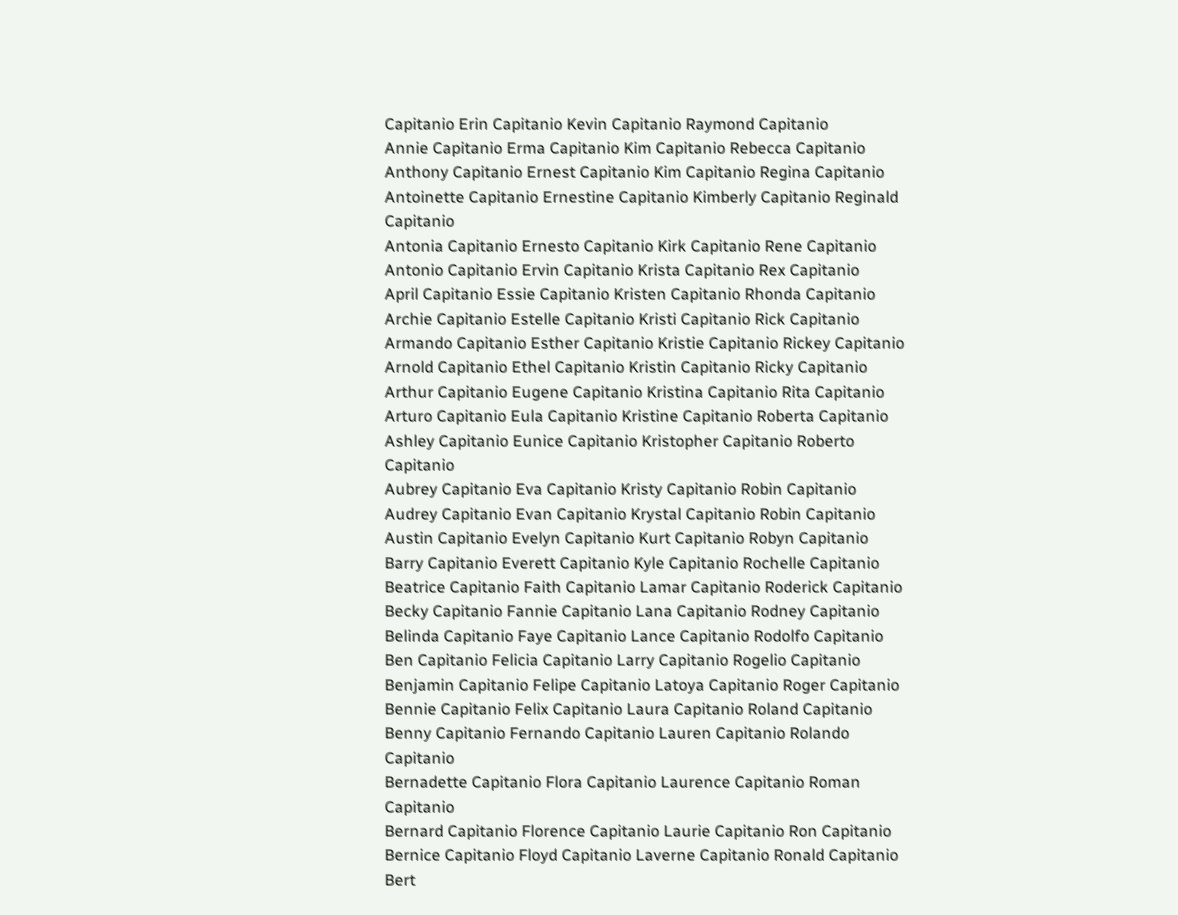Capitanio Erin Capitanio Kevin Capitanio Raymond Capitanio
Annie Capitanio Erma Capitanio Kim Capitanio Rebecca Capitanio
Anthony Capitanio Ernest Capitanio Kim Capitanio Regina Capitanio
Antoinette Capitanio Ernestine Capitanio Kimberly Capitanio Reginald Capitanio
Antonia Capitanio Ernesto Capitanio Kirk Capitanio Rene Capitanio
Antonio Capitanio Ervin Capitanio Krista Capitanio Rex Capitanio
April Capitanio Essie Capitanio Kristen Capitanio Rhonda Capitanio
Archie Capitanio Estelle Capitanio Kristi Capitanio Rick Capitanio
Armando Capitanio Esther Capitanio Kristie Capitanio Rickey Capitanio
Arnold Capitanio Ethel Capitanio Kristin Capitanio Ricky Capitanio
Arthur Capitanio Eugene Capitanio Kristina Capitanio Rita Capitanio
Arturo Capitanio Eula Capitanio Kristine Capitanio Roberta Capitanio
Ashley Capitanio Eunice Capitanio Kristopher Capitanio Roberto Capitanio
Aubrey Capitanio Eva Capitanio Kristy Capitanio Robin Capitanio
Audrey Capitanio Evan Capitanio Krystal Capitanio Robin Capitanio
Austin Capitanio Evelyn Capitanio Kurt Capitanio Robyn Capitanio
Barry Capitanio Everett Capitanio Kyle Capitanio Rochelle Capitanio
Beatrice Capitanio Faith Capitanio Lamar Capitanio Roderick Capitanio
Becky Capitanio Fannie Capitanio Lana Capitanio Rodney Capitanio
Belinda Capitanio Faye Capitanio Lance Capitanio Rodolfo Capitanio
Ben Capitanio Felicia Capitanio Larry Capitanio Rogelio Capitanio
Benjamin Capitanio Felipe Capitanio Latoya Capitanio Roger Capitanio
Bennie Capitanio Felix Capitanio Laura Capitanio Roland Capitanio
Benny Capitanio Fernando Capitanio Lauren Capitanio Rolando Capitanio
Bernadette Capitanio Flora Capitanio Laurence Capitanio Roman Capitanio
Bernard Capitanio Florence Capitanio Laurie Capitanio Ron Capitanio
Bernice Capitanio Floyd Capitanio Laverne Capitanio Ronald Capitanio
Bert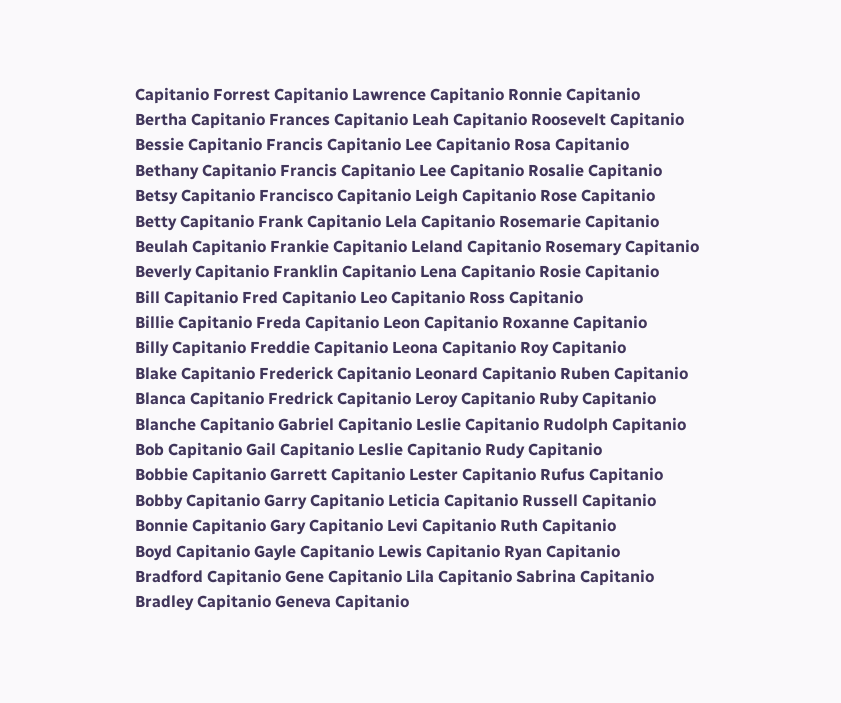Capitanio Forrest Capitanio Lawrence Capitanio Ronnie Capitanio
Bertha Capitanio Frances Capitanio Leah Capitanio Roosevelt Capitanio
Bessie Capitanio Francis Capitanio Lee Capitanio Rosa Capitanio
Bethany Capitanio Francis Capitanio Lee Capitanio Rosalie Capitanio
Betsy Capitanio Francisco Capitanio Leigh Capitanio Rose Capitanio
Betty Capitanio Frank Capitanio Lela Capitanio Rosemarie Capitanio
Beulah Capitanio Frankie Capitanio Leland Capitanio Rosemary Capitanio
Beverly Capitanio Franklin Capitanio Lena Capitanio Rosie Capitanio
Bill Capitanio Fred Capitanio Leo Capitanio Ross Capitanio
Billie Capitanio Freda Capitanio Leon Capitanio Roxanne Capitanio
Billy Capitanio Freddie Capitanio Leona Capitanio Roy Capitanio
Blake Capitanio Frederick Capitanio Leonard Capitanio Ruben Capitanio
Blanca Capitanio Fredrick Capitanio Leroy Capitanio Ruby Capitanio
Blanche Capitanio Gabriel Capitanio Leslie Capitanio Rudolph Capitanio
Bob Capitanio Gail Capitanio Leslie Capitanio Rudy Capitanio
Bobbie Capitanio Garrett Capitanio Lester Capitanio Rufus Capitanio
Bobby Capitanio Garry Capitanio Leticia Capitanio Russell Capitanio
Bonnie Capitanio Gary Capitanio Levi Capitanio Ruth Capitanio
Boyd Capitanio Gayle Capitanio Lewis Capitanio Ryan Capitanio
Bradford Capitanio Gene Capitanio Lila Capitanio Sabrina Capitanio
Bradley Capitanio Geneva Capitanio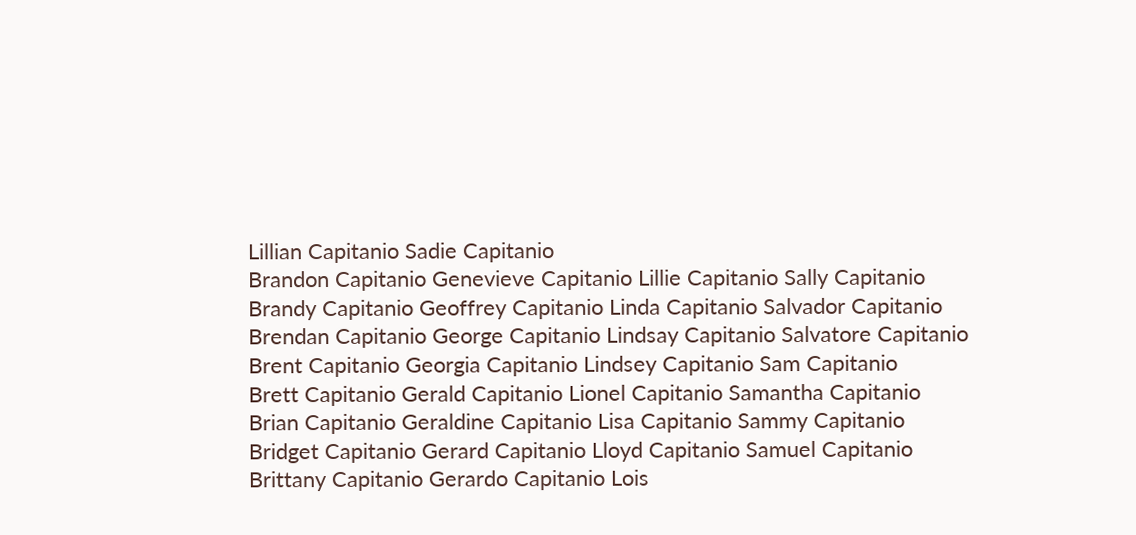Lillian Capitanio Sadie Capitanio
Brandon Capitanio Genevieve Capitanio Lillie Capitanio Sally Capitanio
Brandy Capitanio Geoffrey Capitanio Linda Capitanio Salvador Capitanio
Brendan Capitanio George Capitanio Lindsay Capitanio Salvatore Capitanio
Brent Capitanio Georgia Capitanio Lindsey Capitanio Sam Capitanio
Brett Capitanio Gerald Capitanio Lionel Capitanio Samantha Capitanio
Brian Capitanio Geraldine Capitanio Lisa Capitanio Sammy Capitanio
Bridget Capitanio Gerard Capitanio Lloyd Capitanio Samuel Capitanio
Brittany Capitanio Gerardo Capitanio Lois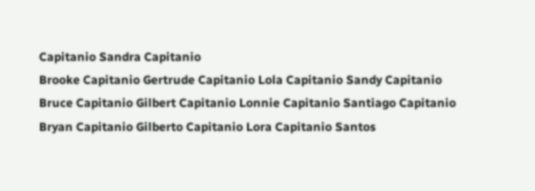Capitanio Sandra Capitanio
Brooke Capitanio Gertrude Capitanio Lola Capitanio Sandy Capitanio
Bruce Capitanio Gilbert Capitanio Lonnie Capitanio Santiago Capitanio
Bryan Capitanio Gilberto Capitanio Lora Capitanio Santos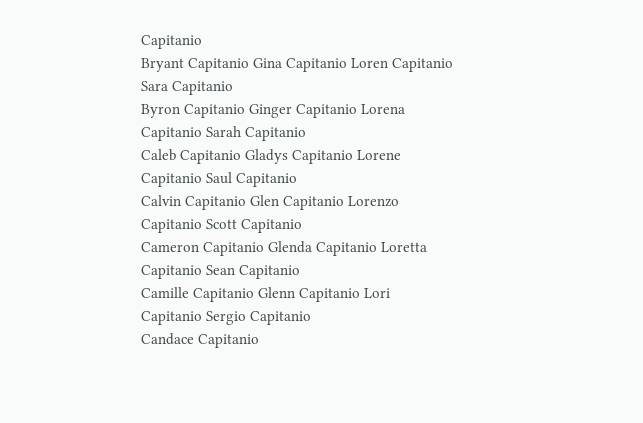Capitanio
Bryant Capitanio Gina Capitanio Loren Capitanio Sara Capitanio
Byron Capitanio Ginger Capitanio Lorena Capitanio Sarah Capitanio
Caleb Capitanio Gladys Capitanio Lorene Capitanio Saul Capitanio
Calvin Capitanio Glen Capitanio Lorenzo Capitanio Scott Capitanio
Cameron Capitanio Glenda Capitanio Loretta Capitanio Sean Capitanio
Camille Capitanio Glenn Capitanio Lori Capitanio Sergio Capitanio
Candace Capitanio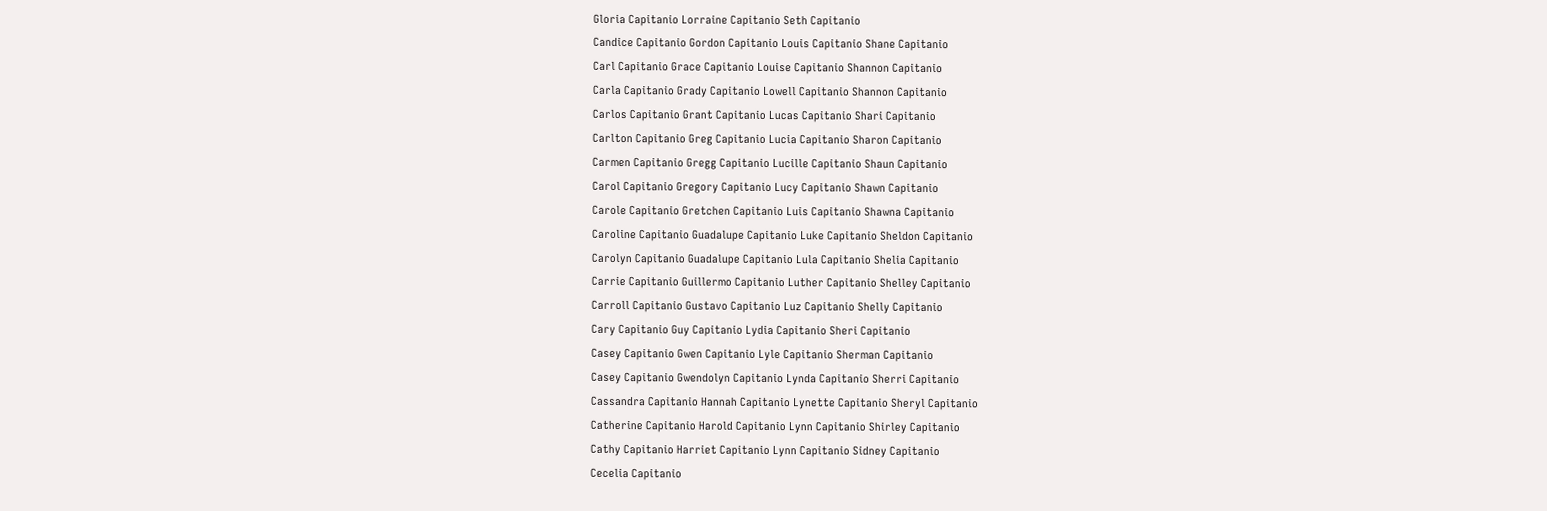Gloria Capitanio Lorraine Capitanio Seth Capitanio
Candice Capitanio Gordon Capitanio Louis Capitanio Shane Capitanio
Carl Capitanio Grace Capitanio Louise Capitanio Shannon Capitanio
Carla Capitanio Grady Capitanio Lowell Capitanio Shannon Capitanio
Carlos Capitanio Grant Capitanio Lucas Capitanio Shari Capitanio
Carlton Capitanio Greg Capitanio Lucia Capitanio Sharon Capitanio
Carmen Capitanio Gregg Capitanio Lucille Capitanio Shaun Capitanio
Carol Capitanio Gregory Capitanio Lucy Capitanio Shawn Capitanio
Carole Capitanio Gretchen Capitanio Luis Capitanio Shawna Capitanio
Caroline Capitanio Guadalupe Capitanio Luke Capitanio Sheldon Capitanio
Carolyn Capitanio Guadalupe Capitanio Lula Capitanio Shelia Capitanio
Carrie Capitanio Guillermo Capitanio Luther Capitanio Shelley Capitanio
Carroll Capitanio Gustavo Capitanio Luz Capitanio Shelly Capitanio
Cary Capitanio Guy Capitanio Lydia Capitanio Sheri Capitanio
Casey Capitanio Gwen Capitanio Lyle Capitanio Sherman Capitanio
Casey Capitanio Gwendolyn Capitanio Lynda Capitanio Sherri Capitanio
Cassandra Capitanio Hannah Capitanio Lynette Capitanio Sheryl Capitanio
Catherine Capitanio Harold Capitanio Lynn Capitanio Shirley Capitanio
Cathy Capitanio Harriet Capitanio Lynn Capitanio Sidney Capitanio
Cecelia Capitanio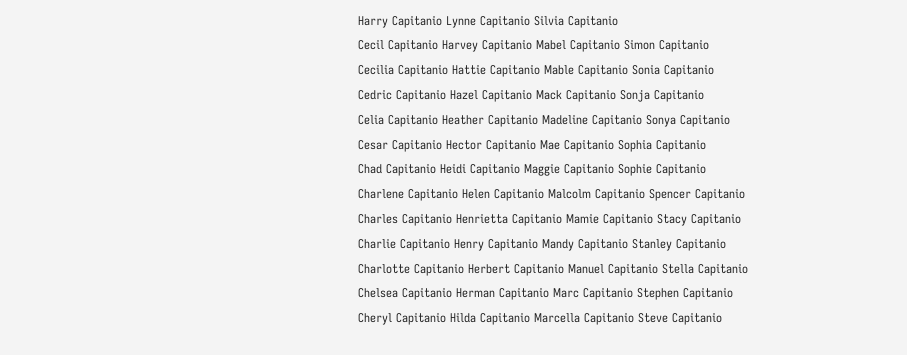Harry Capitanio Lynne Capitanio Silvia Capitanio
Cecil Capitanio Harvey Capitanio Mabel Capitanio Simon Capitanio
Cecilia Capitanio Hattie Capitanio Mable Capitanio Sonia Capitanio
Cedric Capitanio Hazel Capitanio Mack Capitanio Sonja Capitanio
Celia Capitanio Heather Capitanio Madeline Capitanio Sonya Capitanio
Cesar Capitanio Hector Capitanio Mae Capitanio Sophia Capitanio
Chad Capitanio Heidi Capitanio Maggie Capitanio Sophie Capitanio
Charlene Capitanio Helen Capitanio Malcolm Capitanio Spencer Capitanio
Charles Capitanio Henrietta Capitanio Mamie Capitanio Stacy Capitanio
Charlie Capitanio Henry Capitanio Mandy Capitanio Stanley Capitanio
Charlotte Capitanio Herbert Capitanio Manuel Capitanio Stella Capitanio
Chelsea Capitanio Herman Capitanio Marc Capitanio Stephen Capitanio
Cheryl Capitanio Hilda Capitanio Marcella Capitanio Steve Capitanio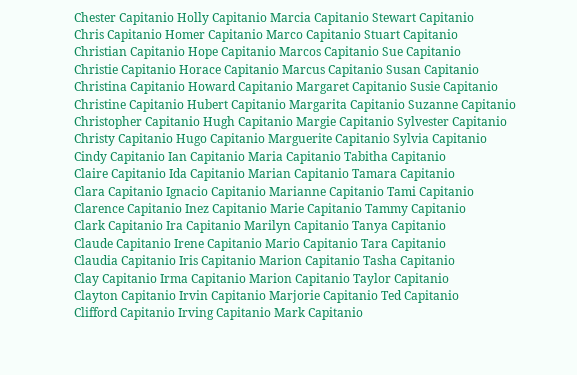Chester Capitanio Holly Capitanio Marcia Capitanio Stewart Capitanio
Chris Capitanio Homer Capitanio Marco Capitanio Stuart Capitanio
Christian Capitanio Hope Capitanio Marcos Capitanio Sue Capitanio
Christie Capitanio Horace Capitanio Marcus Capitanio Susan Capitanio
Christina Capitanio Howard Capitanio Margaret Capitanio Susie Capitanio
Christine Capitanio Hubert Capitanio Margarita Capitanio Suzanne Capitanio
Christopher Capitanio Hugh Capitanio Margie Capitanio Sylvester Capitanio
Christy Capitanio Hugo Capitanio Marguerite Capitanio Sylvia Capitanio
Cindy Capitanio Ian Capitanio Maria Capitanio Tabitha Capitanio
Claire Capitanio Ida Capitanio Marian Capitanio Tamara Capitanio
Clara Capitanio Ignacio Capitanio Marianne Capitanio Tami Capitanio
Clarence Capitanio Inez Capitanio Marie Capitanio Tammy Capitanio
Clark Capitanio Ira Capitanio Marilyn Capitanio Tanya Capitanio
Claude Capitanio Irene Capitanio Mario Capitanio Tara Capitanio
Claudia Capitanio Iris Capitanio Marion Capitanio Tasha Capitanio
Clay Capitanio Irma Capitanio Marion Capitanio Taylor Capitanio
Clayton Capitanio Irvin Capitanio Marjorie Capitanio Ted Capitanio
Clifford Capitanio Irving Capitanio Mark Capitanio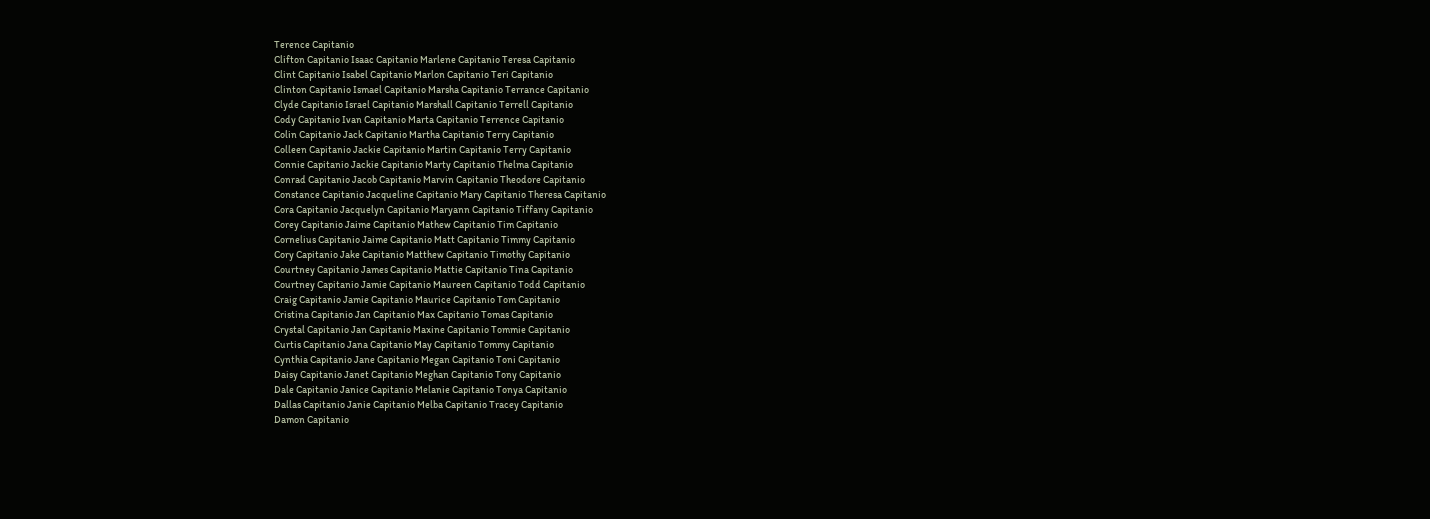Terence Capitanio
Clifton Capitanio Isaac Capitanio Marlene Capitanio Teresa Capitanio
Clint Capitanio Isabel Capitanio Marlon Capitanio Teri Capitanio
Clinton Capitanio Ismael Capitanio Marsha Capitanio Terrance Capitanio
Clyde Capitanio Israel Capitanio Marshall Capitanio Terrell Capitanio
Cody Capitanio Ivan Capitanio Marta Capitanio Terrence Capitanio
Colin Capitanio Jack Capitanio Martha Capitanio Terry Capitanio
Colleen Capitanio Jackie Capitanio Martin Capitanio Terry Capitanio
Connie Capitanio Jackie Capitanio Marty Capitanio Thelma Capitanio
Conrad Capitanio Jacob Capitanio Marvin Capitanio Theodore Capitanio
Constance Capitanio Jacqueline Capitanio Mary Capitanio Theresa Capitanio
Cora Capitanio Jacquelyn Capitanio Maryann Capitanio Tiffany Capitanio
Corey Capitanio Jaime Capitanio Mathew Capitanio Tim Capitanio
Cornelius Capitanio Jaime Capitanio Matt Capitanio Timmy Capitanio
Cory Capitanio Jake Capitanio Matthew Capitanio Timothy Capitanio
Courtney Capitanio James Capitanio Mattie Capitanio Tina Capitanio
Courtney Capitanio Jamie Capitanio Maureen Capitanio Todd Capitanio
Craig Capitanio Jamie Capitanio Maurice Capitanio Tom Capitanio
Cristina Capitanio Jan Capitanio Max Capitanio Tomas Capitanio
Crystal Capitanio Jan Capitanio Maxine Capitanio Tommie Capitanio
Curtis Capitanio Jana Capitanio May Capitanio Tommy Capitanio
Cynthia Capitanio Jane Capitanio Megan Capitanio Toni Capitanio
Daisy Capitanio Janet Capitanio Meghan Capitanio Tony Capitanio
Dale Capitanio Janice Capitanio Melanie Capitanio Tonya Capitanio
Dallas Capitanio Janie Capitanio Melba Capitanio Tracey Capitanio
Damon Capitanio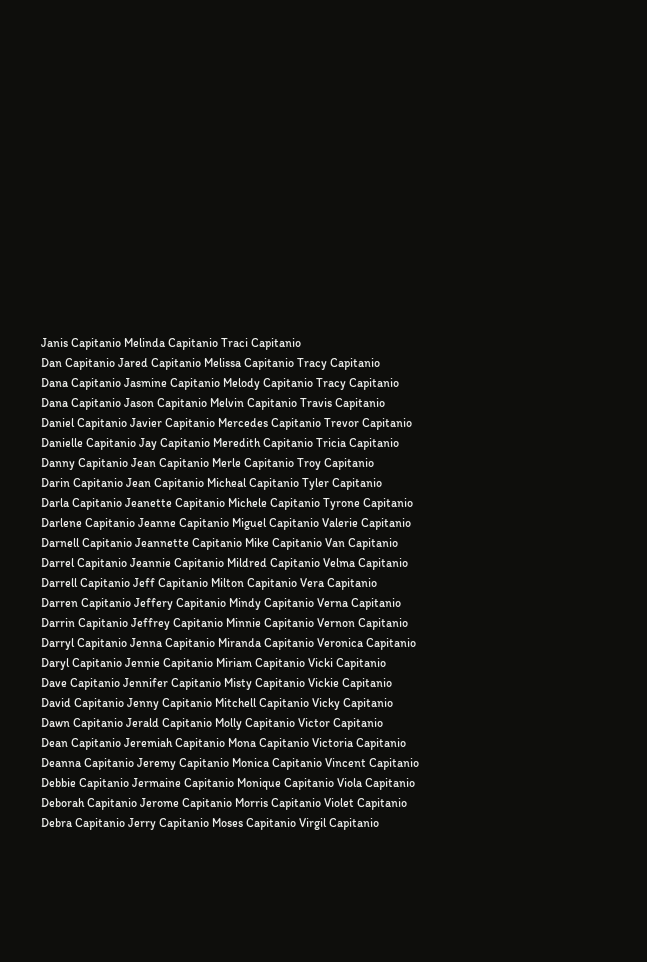Janis Capitanio Melinda Capitanio Traci Capitanio
Dan Capitanio Jared Capitanio Melissa Capitanio Tracy Capitanio
Dana Capitanio Jasmine Capitanio Melody Capitanio Tracy Capitanio
Dana Capitanio Jason Capitanio Melvin Capitanio Travis Capitanio
Daniel Capitanio Javier Capitanio Mercedes Capitanio Trevor Capitanio
Danielle Capitanio Jay Capitanio Meredith Capitanio Tricia Capitanio
Danny Capitanio Jean Capitanio Merle Capitanio Troy Capitanio
Darin Capitanio Jean Capitanio Micheal Capitanio Tyler Capitanio
Darla Capitanio Jeanette Capitanio Michele Capitanio Tyrone Capitanio
Darlene Capitanio Jeanne Capitanio Miguel Capitanio Valerie Capitanio
Darnell Capitanio Jeannette Capitanio Mike Capitanio Van Capitanio
Darrel Capitanio Jeannie Capitanio Mildred Capitanio Velma Capitanio
Darrell Capitanio Jeff Capitanio Milton Capitanio Vera Capitanio
Darren Capitanio Jeffery Capitanio Mindy Capitanio Verna Capitanio
Darrin Capitanio Jeffrey Capitanio Minnie Capitanio Vernon Capitanio
Darryl Capitanio Jenna Capitanio Miranda Capitanio Veronica Capitanio
Daryl Capitanio Jennie Capitanio Miriam Capitanio Vicki Capitanio
Dave Capitanio Jennifer Capitanio Misty Capitanio Vickie Capitanio
David Capitanio Jenny Capitanio Mitchell Capitanio Vicky Capitanio
Dawn Capitanio Jerald Capitanio Molly Capitanio Victor Capitanio
Dean Capitanio Jeremiah Capitanio Mona Capitanio Victoria Capitanio
Deanna Capitanio Jeremy Capitanio Monica Capitanio Vincent Capitanio
Debbie Capitanio Jermaine Capitanio Monique Capitanio Viola Capitanio
Deborah Capitanio Jerome Capitanio Morris Capitanio Violet Capitanio
Debra Capitanio Jerry Capitanio Moses Capitanio Virgil Capitanio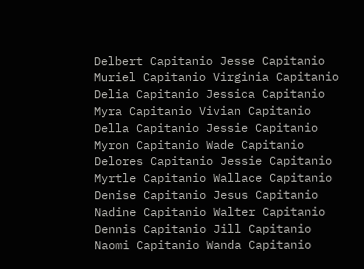Delbert Capitanio Jesse Capitanio Muriel Capitanio Virginia Capitanio
Delia Capitanio Jessica Capitanio Myra Capitanio Vivian Capitanio
Della Capitanio Jessie Capitanio Myron Capitanio Wade Capitanio
Delores Capitanio Jessie Capitanio Myrtle Capitanio Wallace Capitanio
Denise Capitanio Jesus Capitanio Nadine Capitanio Walter Capitanio
Dennis Capitanio Jill Capitanio Naomi Capitanio Wanda Capitanio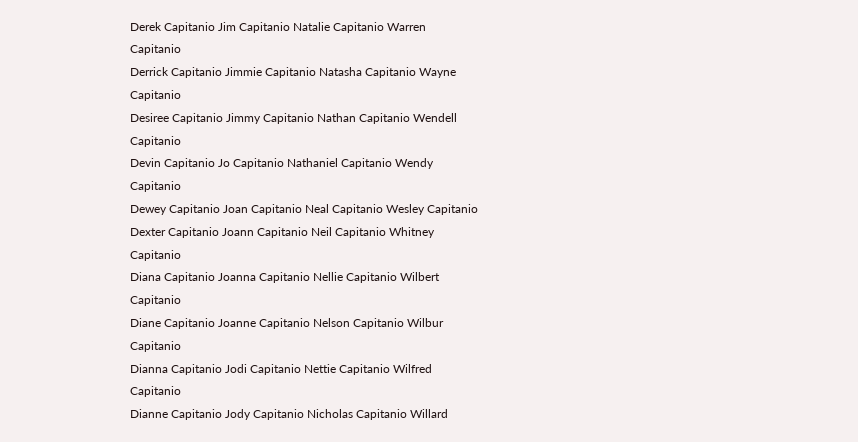Derek Capitanio Jim Capitanio Natalie Capitanio Warren Capitanio
Derrick Capitanio Jimmie Capitanio Natasha Capitanio Wayne Capitanio
Desiree Capitanio Jimmy Capitanio Nathan Capitanio Wendell Capitanio
Devin Capitanio Jo Capitanio Nathaniel Capitanio Wendy Capitanio
Dewey Capitanio Joan Capitanio Neal Capitanio Wesley Capitanio
Dexter Capitanio Joann Capitanio Neil Capitanio Whitney Capitanio
Diana Capitanio Joanna Capitanio Nellie Capitanio Wilbert Capitanio
Diane Capitanio Joanne Capitanio Nelson Capitanio Wilbur Capitanio
Dianna Capitanio Jodi Capitanio Nettie Capitanio Wilfred Capitanio
Dianne Capitanio Jody Capitanio Nicholas Capitanio Willard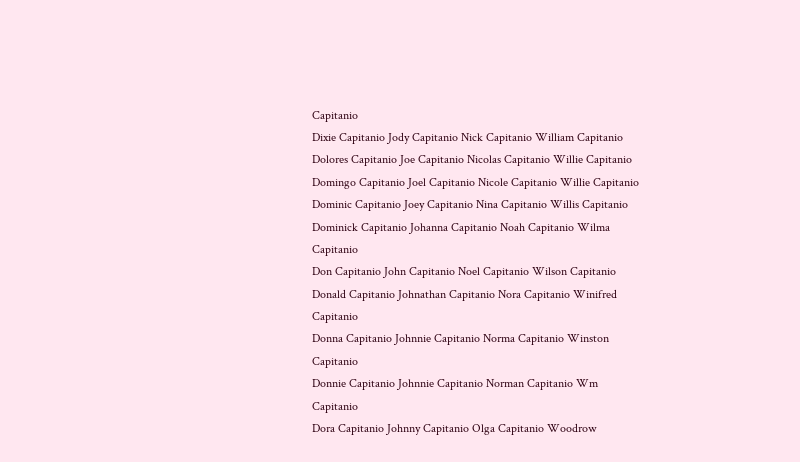Capitanio
Dixie Capitanio Jody Capitanio Nick Capitanio William Capitanio
Dolores Capitanio Joe Capitanio Nicolas Capitanio Willie Capitanio
Domingo Capitanio Joel Capitanio Nicole Capitanio Willie Capitanio
Dominic Capitanio Joey Capitanio Nina Capitanio Willis Capitanio
Dominick Capitanio Johanna Capitanio Noah Capitanio Wilma Capitanio
Don Capitanio John Capitanio Noel Capitanio Wilson Capitanio
Donald Capitanio Johnathan Capitanio Nora Capitanio Winifred Capitanio
Donna Capitanio Johnnie Capitanio Norma Capitanio Winston Capitanio
Donnie Capitanio Johnnie Capitanio Norman Capitanio Wm Capitanio
Dora Capitanio Johnny Capitanio Olga Capitanio Woodrow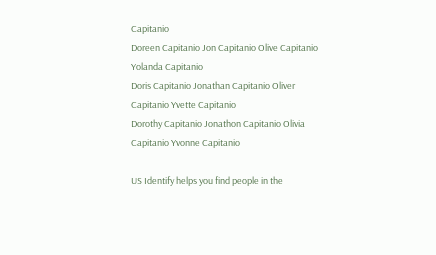Capitanio
Doreen Capitanio Jon Capitanio Olive Capitanio Yolanda Capitanio
Doris Capitanio Jonathan Capitanio Oliver Capitanio Yvette Capitanio
Dorothy Capitanio Jonathon Capitanio Olivia Capitanio Yvonne Capitanio

US Identify helps you find people in the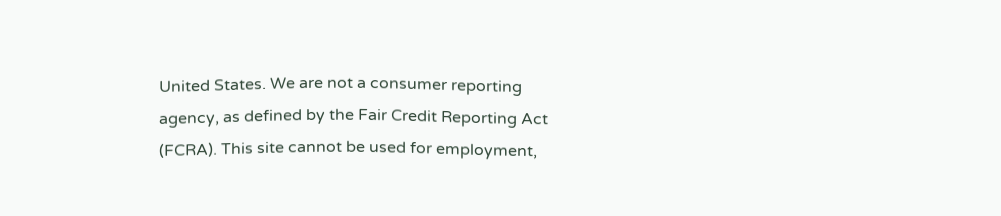United States. We are not a consumer reporting agency, as defined by the Fair Credit Reporting Act (FCRA). This site cannot be used for employment,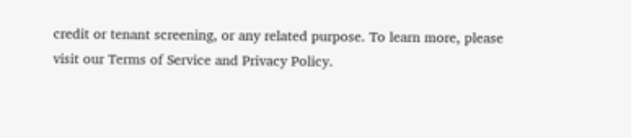credit or tenant screening, or any related purpose. To learn more, please visit our Terms of Service and Privacy Policy.